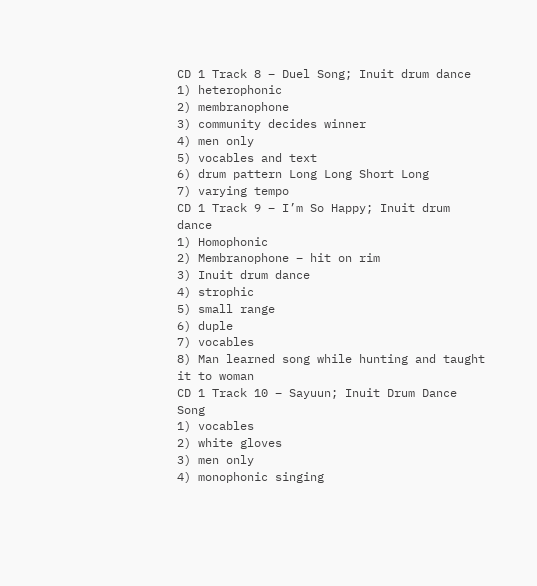CD 1 Track 8 – Duel Song; Inuit drum dance
1) heterophonic
2) membranophone
3) community decides winner
4) men only
5) vocables and text
6) drum pattern Long Long Short Long
7) varying tempo
CD 1 Track 9 – I’m So Happy; Inuit drum dance
1) Homophonic
2) Membranophone – hit on rim
3) Inuit drum dance
4) strophic
5) small range
6) duple
7) vocables
8) Man learned song while hunting and taught it to woman
CD 1 Track 10 – Sayuun; Inuit Drum Dance Song
1) vocables
2) white gloves
3) men only
4) monophonic singing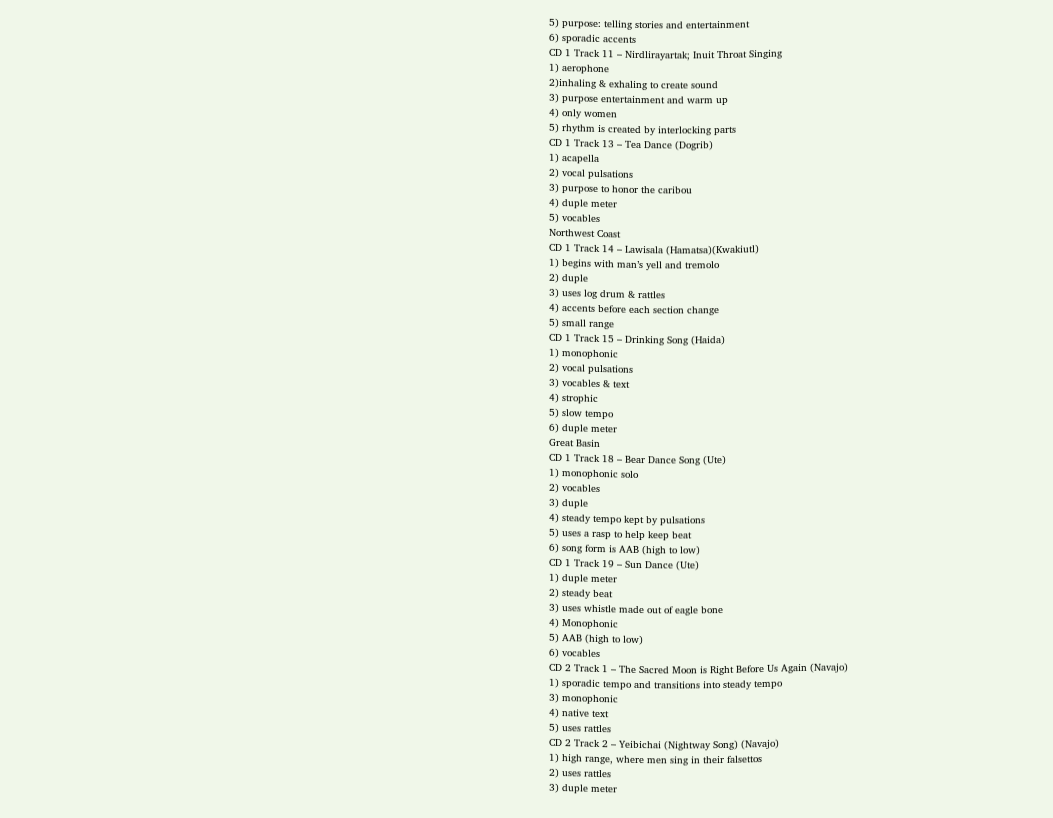5) purpose: telling stories and entertainment
6) sporadic accents
CD 1 Track 11 – Nirdlirayartak; Inuit Throat Singing
1) aerophone
2)inhaling & exhaling to create sound
3) purpose entertainment and warm up
4) only women
5) rhythm is created by interlocking parts
CD 1 Track 13 – Tea Dance (Dogrib)
1) acapella
2) vocal pulsations
3) purpose to honor the caribou
4) duple meter
5) vocables
Northwest Coast
CD 1 Track 14 – Lawisala (Hamatsa)(Kwakiutl)
1) begins with man’s yell and tremolo
2) duple
3) uses log drum & rattles
4) accents before each section change
5) small range
CD 1 Track 15 – Drinking Song (Haida)
1) monophonic
2) vocal pulsations
3) vocables & text
4) strophic
5) slow tempo
6) duple meter
Great Basin
CD 1 Track 18 – Bear Dance Song (Ute)
1) monophonic solo
2) vocables
3) duple
4) steady tempo kept by pulsations
5) uses a rasp to help keep beat
6) song form is AAB (high to low)
CD 1 Track 19 – Sun Dance (Ute)
1) duple meter
2) steady beat
3) uses whistle made out of eagle bone
4) Monophonic
5) AAB (high to low)
6) vocables
CD 2 Track 1 – The Sacred Moon is Right Before Us Again (Navajo)
1) sporadic tempo and transitions into steady tempo
3) monophonic
4) native text
5) uses rattles
CD 2 Track 2 – Yeibichai (Nightway Song) (Navajo)
1) high range, where men sing in their falsettos
2) uses rattles
3) duple meter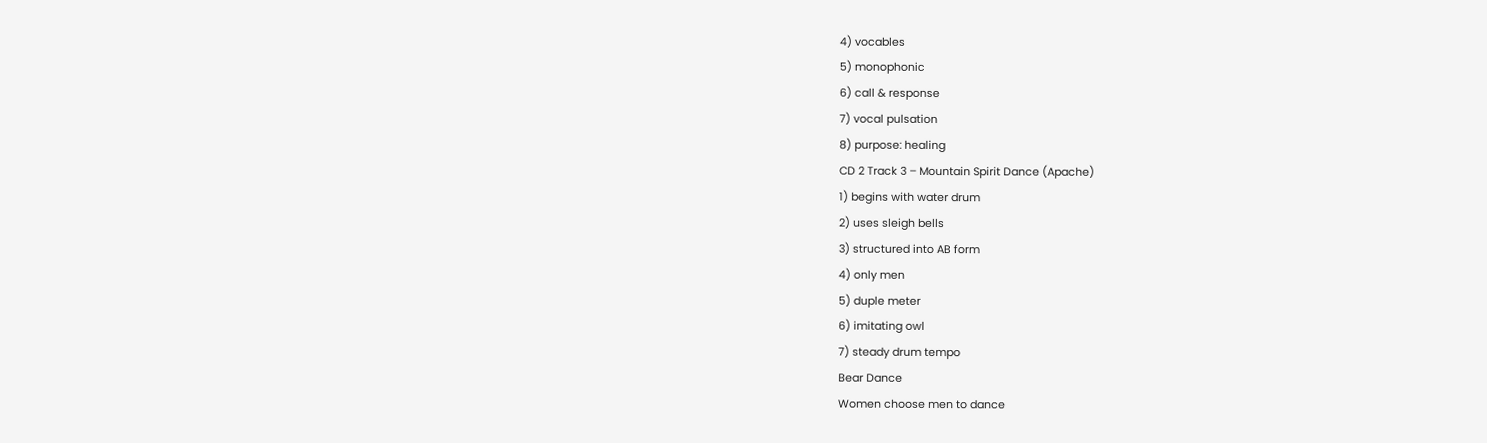4) vocables
5) monophonic
6) call & response
7) vocal pulsation
8) purpose: healing
CD 2 Track 3 – Mountain Spirit Dance (Apache)
1) begins with water drum
2) uses sleigh bells
3) structured into AB form
4) only men
5) duple meter
6) imitating owl
7) steady drum tempo
Bear Dance
Women choose men to dance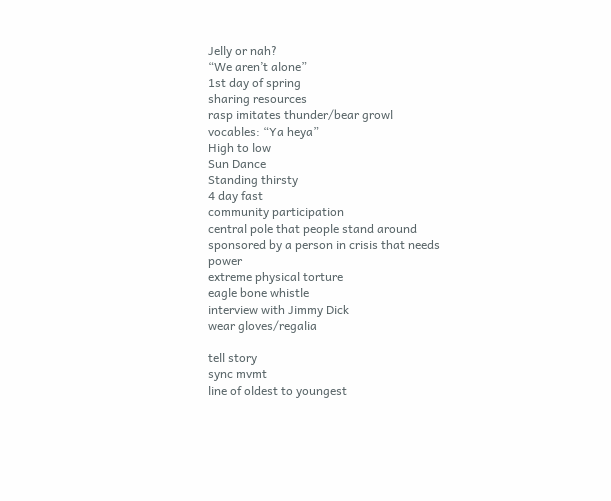Jelly or nah?
“We aren’t alone”
1st day of spring
sharing resources
rasp imitates thunder/bear growl
vocables: “Ya heya”
High to low
Sun Dance
Standing thirsty
4 day fast
community participation
central pole that people stand around
sponsored by a person in crisis that needs power
extreme physical torture
eagle bone whistle
interview with Jimmy Dick
wear gloves/regalia

tell story
sync mvmt
line of oldest to youngest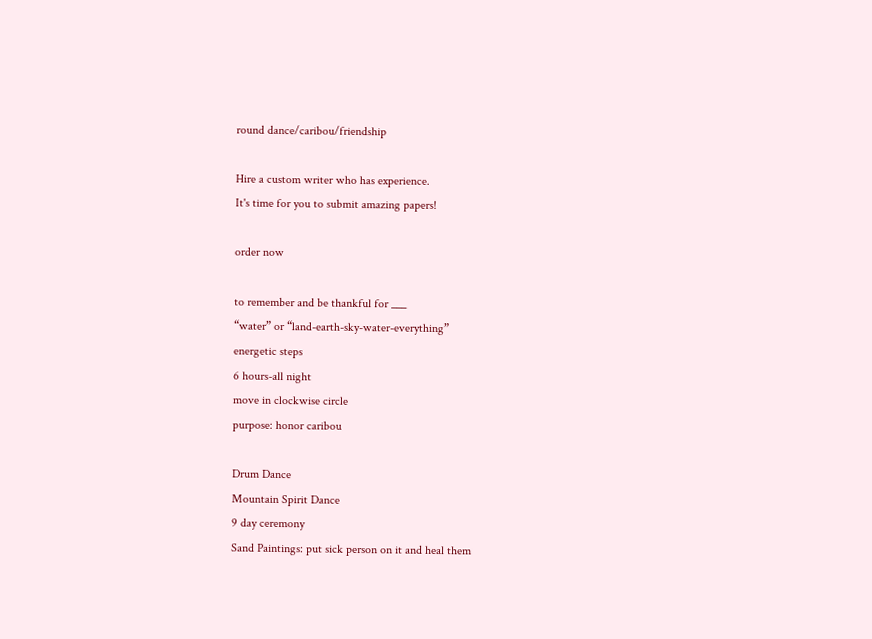round dance/caribou/friendship

Hire a custom writer who has experience.
It's time for you to submit amazing papers!

order now

to remember and be thankful for ___
“water” or “land-earth-sky-water-everything”
energetic steps
6 hours-all night
move in clockwise circle
purpose: honor caribou

Drum Dance
Mountain Spirit Dance
9 day ceremony
Sand Paintings: put sick person on it and heal them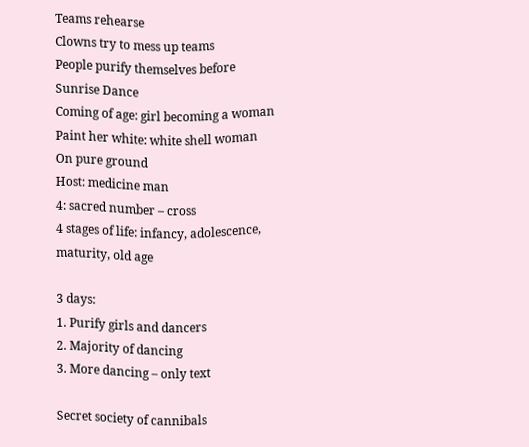Teams rehearse
Clowns try to mess up teams
People purify themselves before
Sunrise Dance
Coming of age: girl becoming a woman
Paint her white: white shell woman
On pure ground
Host: medicine man
4: sacred number – cross
4 stages of life: infancy, adolescence, maturity, old age

3 days:
1. Purify girls and dancers
2. Majority of dancing
3. More dancing – only text

Secret society of cannibals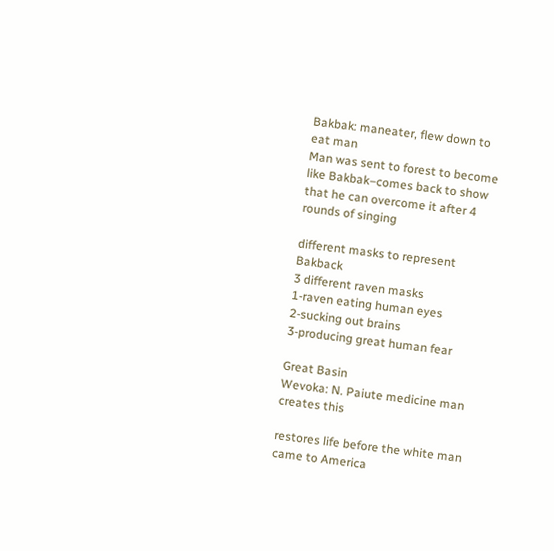Bakbak: maneater, flew down to eat man
Man was sent to forest to become like Bakbak–comes back to show that he can overcome it after 4 rounds of singing

different masks to represent Bakback
3 different raven masks
1-raven eating human eyes
2-sucking out brains
3-producing great human fear

Great Basin
Wevoka: N. Paiute medicine man creates this

restores life before the white man came to America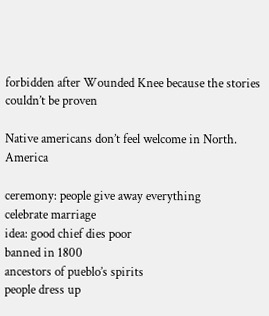forbidden after Wounded Knee because the stories couldn’t be proven

Native americans don’t feel welcome in North. America

ceremony: people give away everything
celebrate marriage
idea: good chief dies poor
banned in 1800
ancestors of pueblo’s spirits
people dress up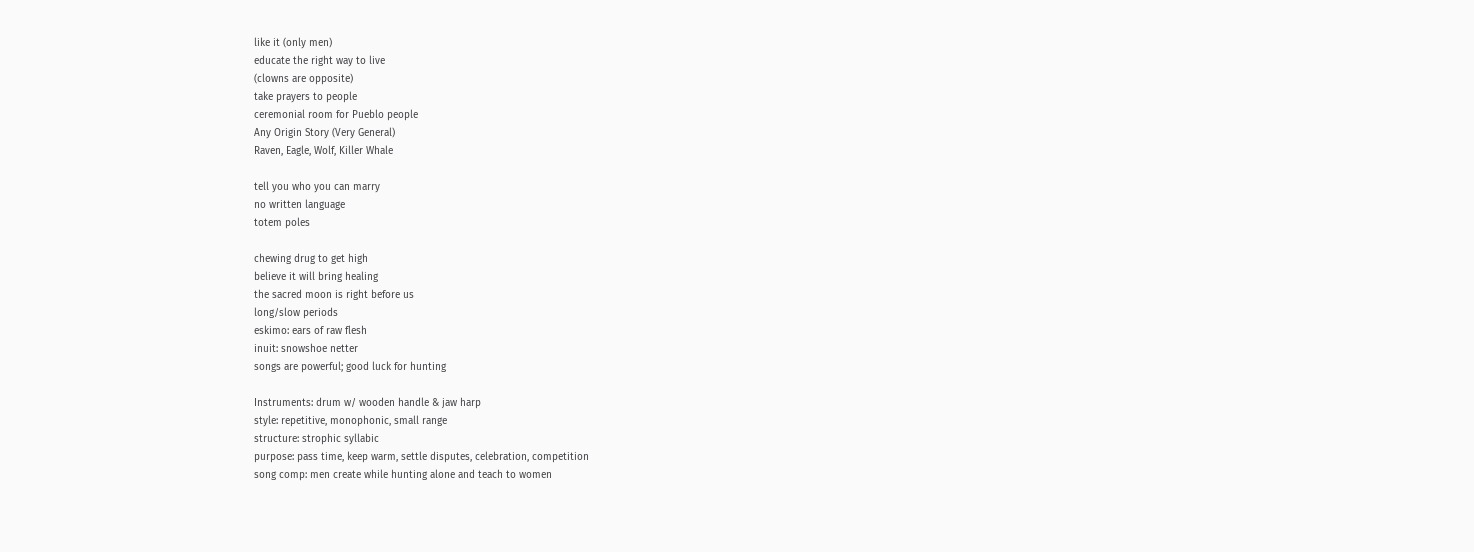like it (only men)
educate the right way to live
(clowns are opposite)
take prayers to people
ceremonial room for Pueblo people
Any Origin Story (Very General)
Raven, Eagle, Wolf, Killer Whale

tell you who you can marry
no written language
totem poles

chewing drug to get high
believe it will bring healing
the sacred moon is right before us
long/slow periods
eskimo: ears of raw flesh
inuit: snowshoe netter
songs are powerful; good luck for hunting

Instruments: drum w/ wooden handle & jaw harp
style: repetitive, monophonic, small range
structure: strophic syllabic
purpose: pass time, keep warm, settle disputes, celebration, competition
song comp: men create while hunting alone and teach to women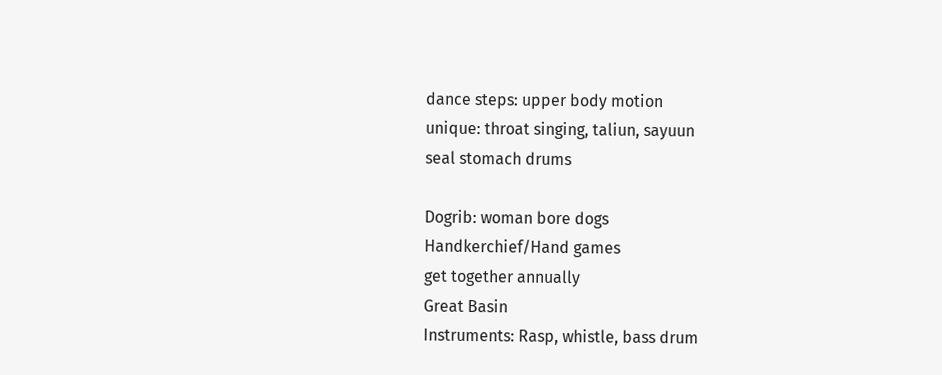dance steps: upper body motion
unique: throat singing, taliun, sayuun
seal stomach drums

Dogrib: woman bore dogs
Handkerchief/Hand games
get together annually
Great Basin
Instruments: Rasp, whistle, bass drum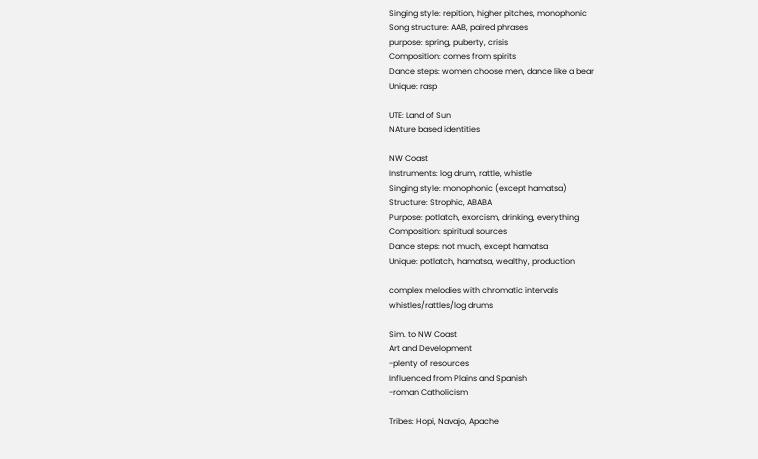Singing style: repition, higher pitches, monophonic
Song structure: AAB, paired phrases
purpose: spring, puberty, crisis
Composition: comes from spirits
Dance steps: women choose men, dance like a bear
Unique: rasp

UTE: Land of Sun
NAture based identities

NW Coast
Instruments: log drum, rattle, whistle
Singing style: monophonic (except hamatsa)
Structure: Strophic, ABABA
Purpose: potlatch, exorcism, drinking, everything
Composition: spiritual sources
Dance steps: not much, except hamatsa
Unique: potlatch, hamatsa, wealthy, production

complex melodies with chromatic intervals
whistles/rattles/log drums

Sim. to NW Coast
Art and Development
-plenty of resources
Influenced from Plains and Spanish
-roman Catholicism

Tribes: Hopi, Navajo, Apache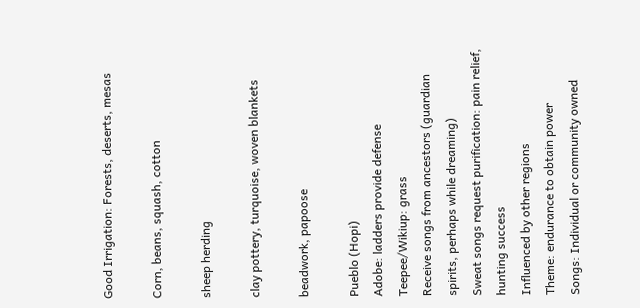Good Irrigation: Forests, deserts, mesas

Corn, beans, squash, cotton

sheep herding

clay pottery, turquoise, woven blankets

beadwork, papoose

Pueblo (Hopi)
Adobe: ladders provide defense
Teepee/Wikiup: grass
Receive songs from ancestors (guardian spirits, perhaps while dreaming)
Sweat songs request purification: pain relief, hunting success
Influenced by other regions
Theme: endurance to obtain power
Songs: Individual or community owned